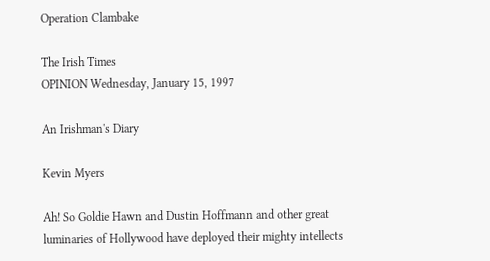Operation Clambake

The Irish Times
OPINION Wednesday, January 15, 1997

An Irishman's Diary

Kevin Myers

Ah! So Goldie Hawn and Dustin Hoffmann and other great luminaries of Hollywood have deployed their mighty intellects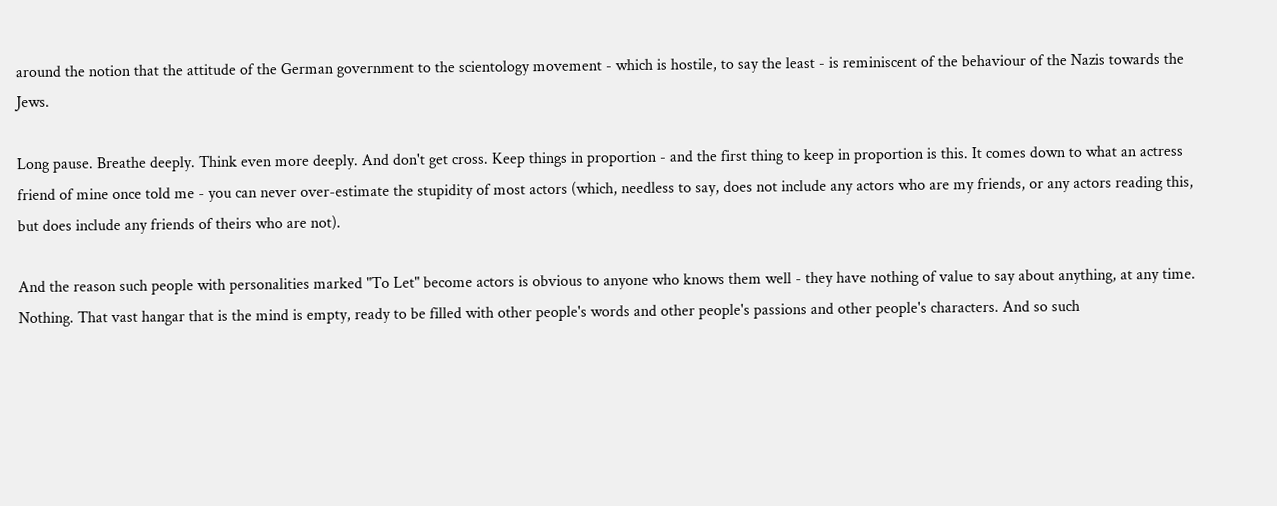around the notion that the attitude of the German government to the scientology movement - which is hostile, to say the least - is reminiscent of the behaviour of the Nazis towards the Jews.

Long pause. Breathe deeply. Think even more deeply. And don't get cross. Keep things in proportion - and the first thing to keep in proportion is this. It comes down to what an actress friend of mine once told me - you can never over-estimate the stupidity of most actors (which, needless to say, does not include any actors who are my friends, or any actors reading this, but does include any friends of theirs who are not).

And the reason such people with personalities marked "To Let" become actors is obvious to anyone who knows them well - they have nothing of value to say about anything, at any time. Nothing. That vast hangar that is the mind is empty, ready to be filled with other people's words and other people's passions and other people's characters. And so such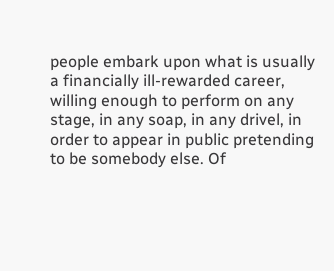people embark upon what is usually a financially ill-rewarded career, willing enough to perform on any stage, in any soap, in any drivel, in order to appear in public pretending to be somebody else. Of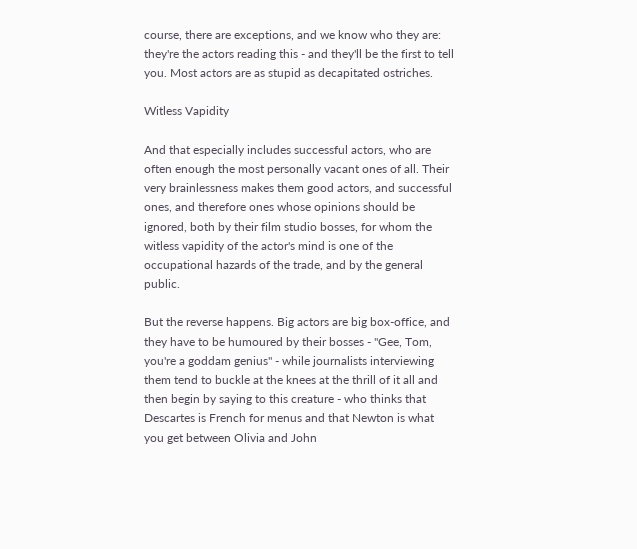course, there are exceptions, and we know who they are: they're the actors reading this - and they'll be the first to tell you. Most actors are as stupid as decapitated ostriches.

Witless Vapidity

And that especially includes successful actors, who are often enough the most personally vacant ones of all. Their very brainlessness makes them good actors, and successful ones, and therefore ones whose opinions should be ignored, both by their film studio bosses, for whom the witless vapidity of the actor's mind is one of the occupational hazards of the trade, and by the general public.

But the reverse happens. Big actors are big box-office, and they have to be humoured by their bosses - "Gee, Tom, you're a goddam genius" - while journalists interviewing them tend to buckle at the knees at the thrill of it all and then begin by saying to this creature - who thinks that Descartes is French for menus and that Newton is what you get between Olivia and John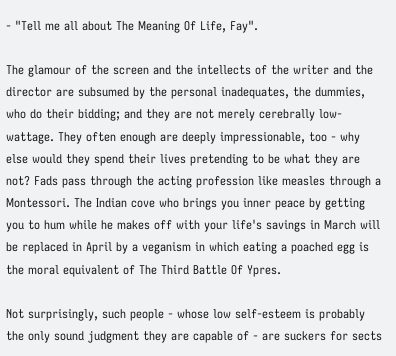- "Tell me all about The Meaning Of Life, Fay".

The glamour of the screen and the intellects of the writer and the director are subsumed by the personal inadequates, the dummies, who do their bidding; and they are not merely cerebrally low-wattage. They often enough are deeply impressionable, too - why else would they spend their lives pretending to be what they are not? Fads pass through the acting profession like measles through a Montessori. The Indian cove who brings you inner peace by getting you to hum while he makes off with your life's savings in March will be replaced in April by a veganism in which eating a poached egg is the moral equivalent of The Third Battle Of Ypres.

Not surprisingly, such people - whose low self-esteem is probably the only sound judgment they are capable of - are suckers for sects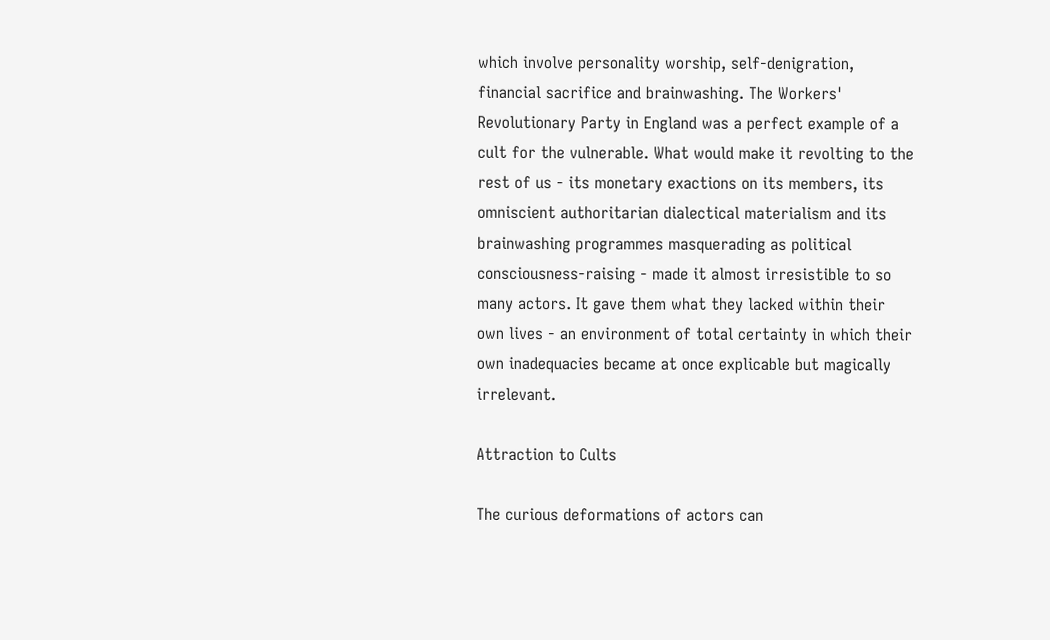which involve personality worship, self-denigration, financial sacrifice and brainwashing. The Workers' Revolutionary Party in England was a perfect example of a cult for the vulnerable. What would make it revolting to the rest of us - its monetary exactions on its members, its omniscient authoritarian dialectical materialism and its brainwashing programmes masquerading as political consciousness-raising - made it almost irresistible to so many actors. It gave them what they lacked within their own lives - an environment of total certainty in which their own inadequacies became at once explicable but magically irrelevant.

Attraction to Cults

The curious deformations of actors can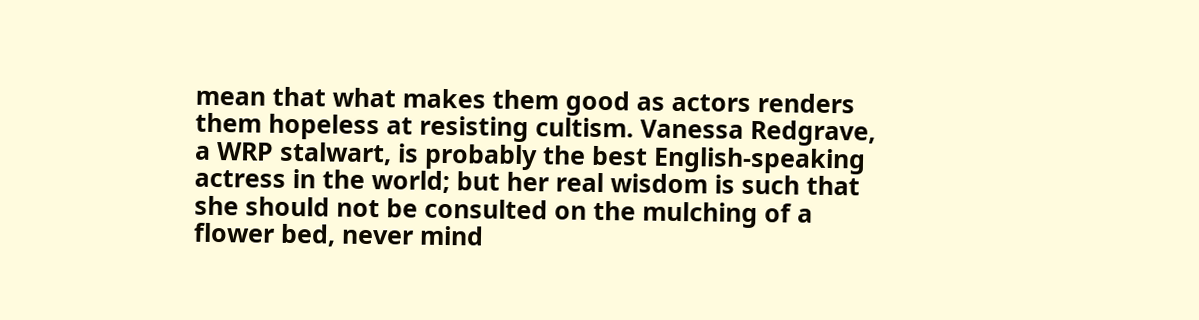mean that what makes them good as actors renders them hopeless at resisting cultism. Vanessa Redgrave, a WRP stalwart, is probably the best English-speaking actress in the world; but her real wisdom is such that she should not be consulted on the mulching of a flower bed, never mind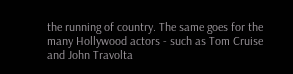the running of country. The same goes for the many Hollywood actors - such as Tom Cruise and John Travolta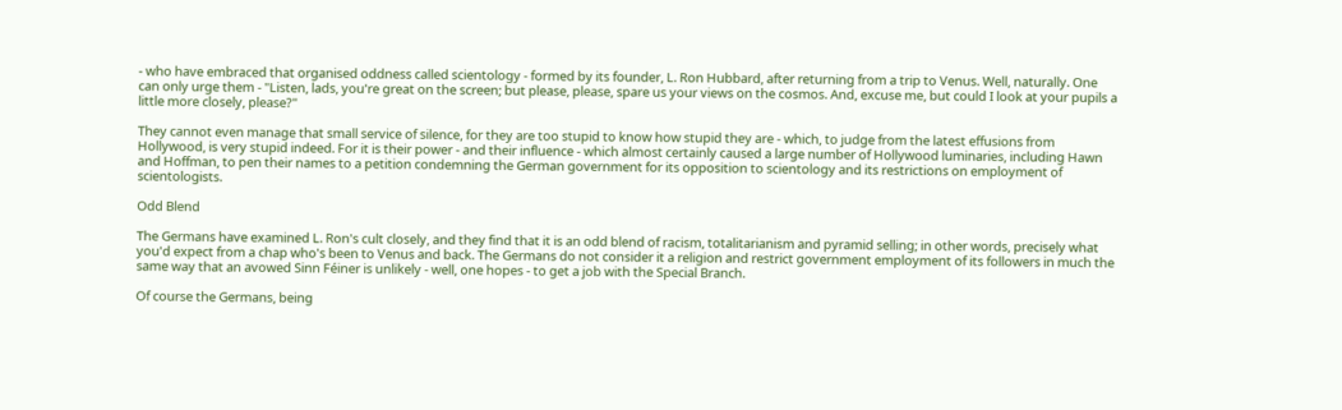- who have embraced that organised oddness called scientology - formed by its founder, L. Ron Hubbard, after returning from a trip to Venus. Well, naturally. One can only urge them - "Listen, lads, you're great on the screen; but please, please, spare us your views on the cosmos. And, excuse me, but could I look at your pupils a little more closely, please?"

They cannot even manage that small service of silence, for they are too stupid to know how stupid they are - which, to judge from the latest effusions from Hollywood, is very stupid indeed. For it is their power - and their influence - which almost certainly caused a large number of Hollywood luminaries, including Hawn and Hoffman, to pen their names to a petition condemning the German government for its opposition to scientology and its restrictions on employment of scientologists.

Odd Blend

The Germans have examined L. Ron's cult closely, and they find that it is an odd blend of racism, totalitarianism and pyramid selling; in other words, precisely what you'd expect from a chap who's been to Venus and back. The Germans do not consider it a religion and restrict government employment of its followers in much the same way that an avowed Sinn Féiner is unlikely - well, one hopes - to get a job with the Special Branch.

Of course the Germans, being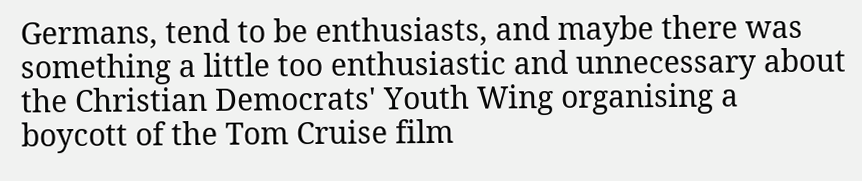Germans, tend to be enthusiasts, and maybe there was something a little too enthusiastic and unnecessary about the Christian Democrats' Youth Wing organising a boycott of the Tom Cruise film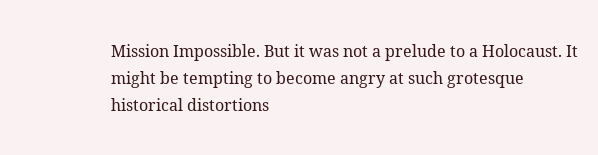Mission Impossible. But it was not a prelude to a Holocaust. It might be tempting to become angry at such grotesque historical distortions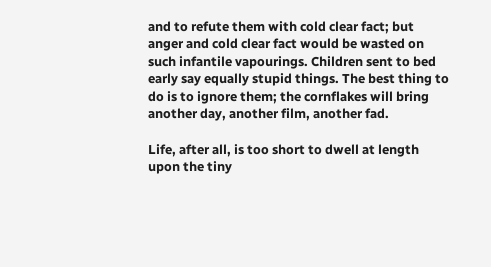and to refute them with cold clear fact; but anger and cold clear fact would be wasted on such infantile vapourings. Children sent to bed early say equally stupid things. The best thing to do is to ignore them; the cornflakes will bring another day, another film, another fad.

Life, after all, is too short to dwell at length upon the tiny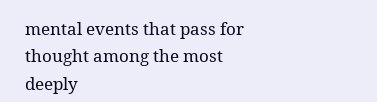mental events that pass for thought among the most deeply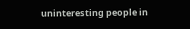uninteresting people in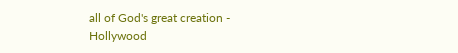all of God's great creation - Hollywood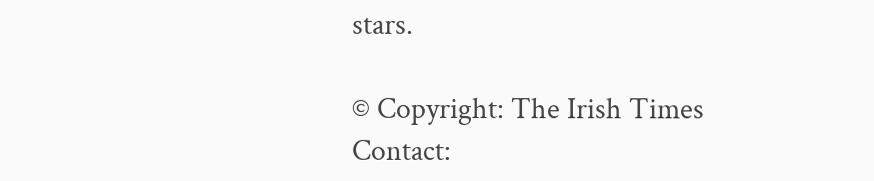stars.

© Copyright: The Irish Times
Contact: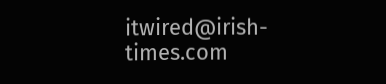itwired@irish-times.com